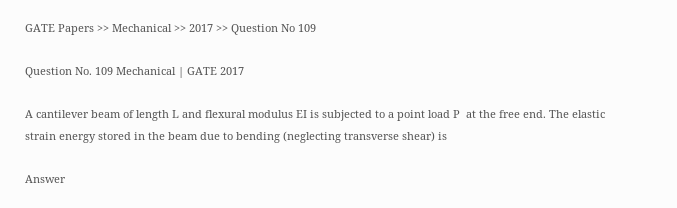GATE Papers >> Mechanical >> 2017 >> Question No 109

Question No. 109 Mechanical | GATE 2017

A cantilever beam of length L and flexural modulus EI is subjected to a point load P  at the free end. The elastic strain energy stored in the beam due to bending (neglecting transverse shear) is

Answer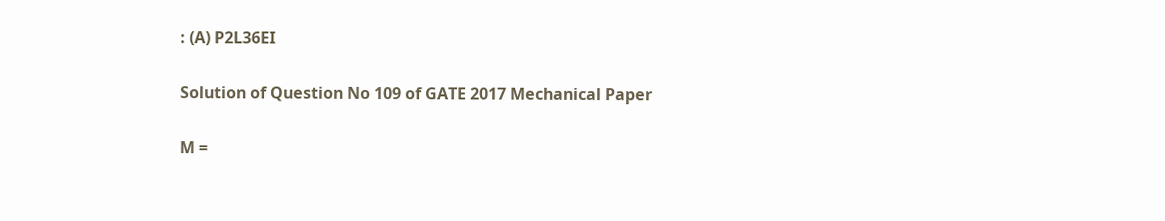: (A) P2L36EI

Solution of Question No 109 of GATE 2017 Mechanical Paper

M =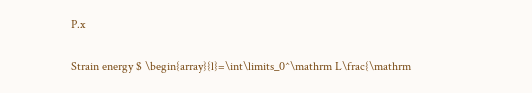P.x

Strain energy $ \begin{array}{l}=\int\limits_0^\mathrm L\frac{\mathrm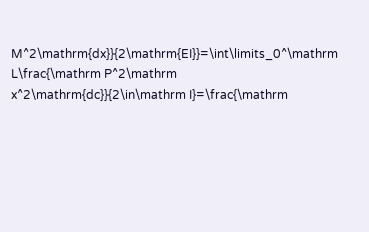M^2\mathrm{dx}}{2\mathrm{EI}}=\int\limits_0^\mathrm L\frac{\mathrm P^2\mathrm x^2\mathrm{dc}}{2\in\mathrm I}=\frac{\mathrm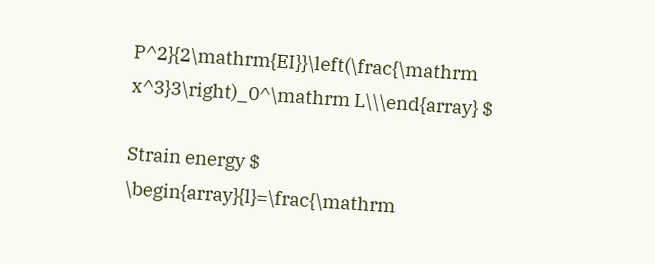P^2}{2\mathrm{EI}}\left(\frac{\mathrm x^3}3\right)_0^\mathrm L\\\end{array} $

Strain energy $ \begin{array}{l}=\frac{\mathrm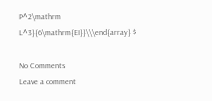P^2\mathrm L^3}{6\mathrm{EI}}\\\end{array} $

No Comments
Leave a comment